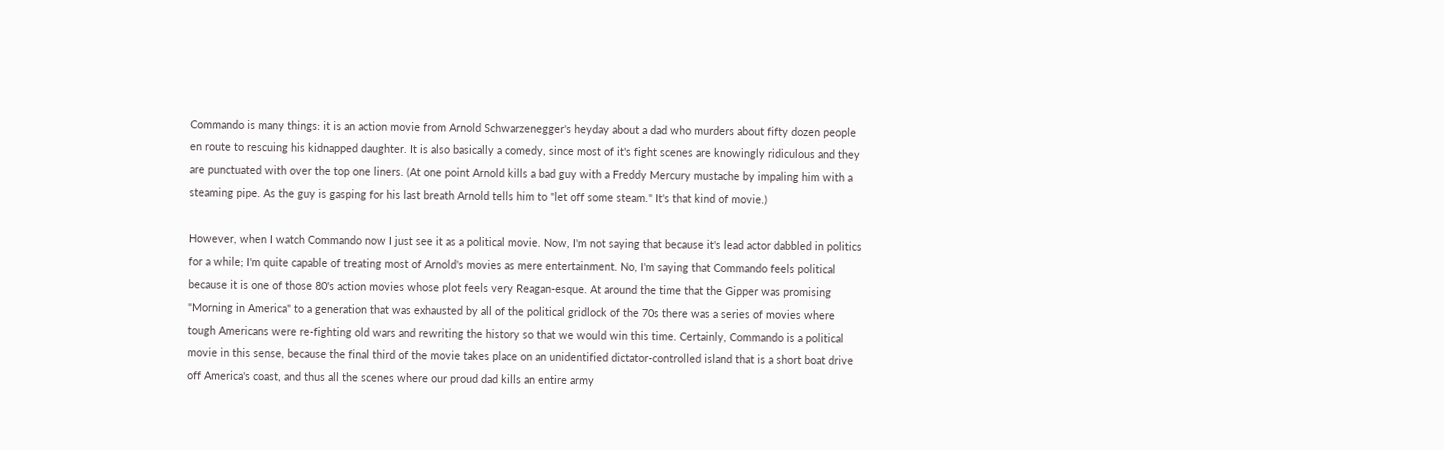Commando is many things: it is an action movie from Arnold Schwarzenegger's heyday about a dad who murders about fifty dozen people en route to rescuing his kidnapped daughter. It is also basically a comedy, since most of it's fight scenes are knowingly ridiculous and they are punctuated with over the top one liners. (At one point Arnold kills a bad guy with a Freddy Mercury mustache by impaling him with a steaming pipe. As the guy is gasping for his last breath Arnold tells him to "let off some steam." It's that kind of movie.)

However, when I watch Commando now I just see it as a political movie. Now, I'm not saying that because it's lead actor dabbled in politics for a while; I'm quite capable of treating most of Arnold's movies as mere entertainment. No, I'm saying that Commando feels political because it is one of those 80's action movies whose plot feels very Reagan-esque. At around the time that the Gipper was promising "Morning in America" to a generation that was exhausted by all of the political gridlock of the 70s there was a series of movies where tough Americans were re-fighting old wars and rewriting the history so that we would win this time. Certainly, Commando is a political movie in this sense, because the final third of the movie takes place on an unidentified dictator-controlled island that is a short boat drive off America's coast, and thus all the scenes where our proud dad kills an entire army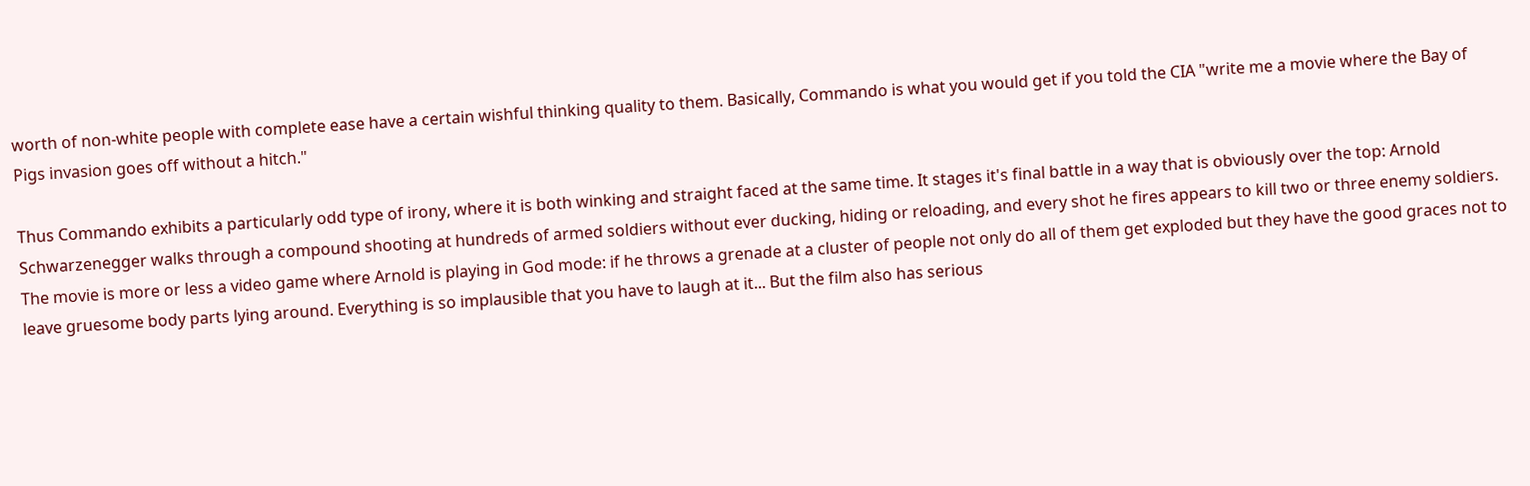worth of non-white people with complete ease have a certain wishful thinking quality to them. Basically, Commando is what you would get if you told the CIA "write me a movie where the Bay of Pigs invasion goes off without a hitch."

Thus Commando exhibits a particularly odd type of irony, where it is both winking and straight faced at the same time. It stages it's final battle in a way that is obviously over the top: Arnold Schwarzenegger walks through a compound shooting at hundreds of armed soldiers without ever ducking, hiding or reloading, and every shot he fires appears to kill two or three enemy soldiers. The movie is more or less a video game where Arnold is playing in God mode: if he throws a grenade at a cluster of people not only do all of them get exploded but they have the good graces not to leave gruesome body parts lying around. Everything is so implausible that you have to laugh at it... But the film also has serious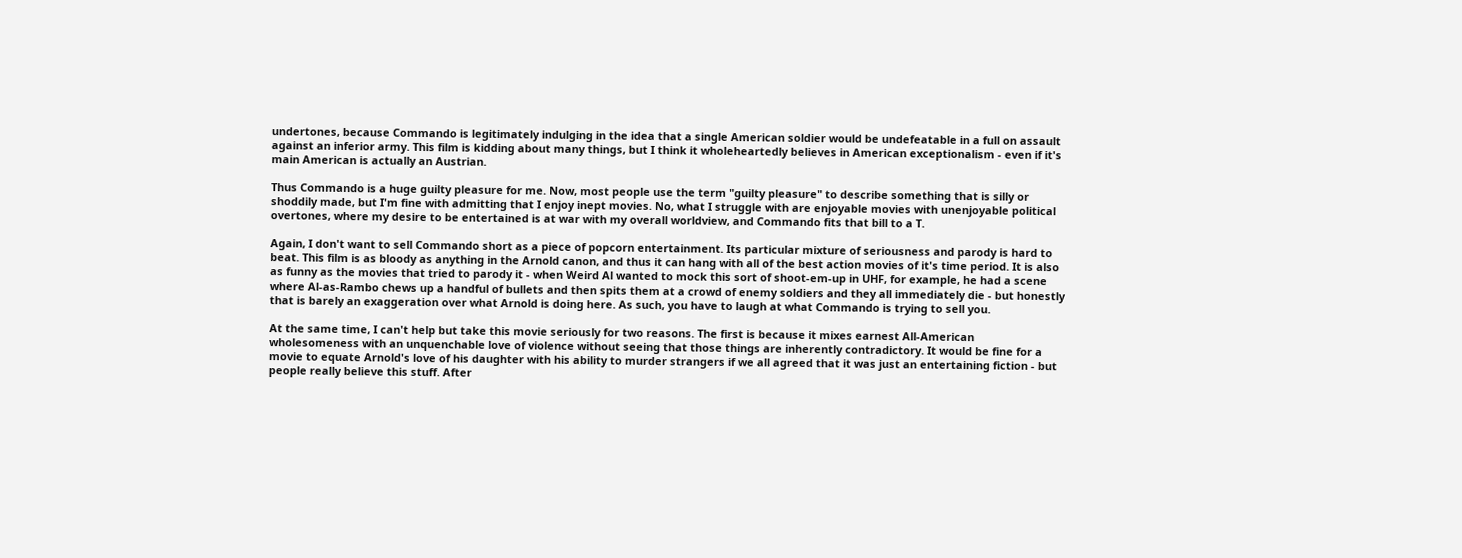undertones, because Commando is legitimately indulging in the idea that a single American soldier would be undefeatable in a full on assault against an inferior army. This film is kidding about many things, but I think it wholeheartedly believes in American exceptionalism - even if it's main American is actually an Austrian.

Thus Commando is a huge guilty pleasure for me. Now, most people use the term "guilty pleasure" to describe something that is silly or shoddily made, but I'm fine with admitting that I enjoy inept movies. No, what I struggle with are enjoyable movies with unenjoyable political overtones, where my desire to be entertained is at war with my overall worldview, and Commando fits that bill to a T.

Again, I don't want to sell Commando short as a piece of popcorn entertainment. Its particular mixture of seriousness and parody is hard to beat. This film is as bloody as anything in the Arnold canon, and thus it can hang with all of the best action movies of it's time period. It is also as funny as the movies that tried to parody it - when Weird Al wanted to mock this sort of shoot-em-up in UHF, for example, he had a scene where Al-as-Rambo chews up a handful of bullets and then spits them at a crowd of enemy soldiers and they all immediately die - but honestly that is barely an exaggeration over what Arnold is doing here. As such, you have to laugh at what Commando is trying to sell you.

At the same time, I can't help but take this movie seriously for two reasons. The first is because it mixes earnest All-American wholesomeness with an unquenchable love of violence without seeing that those things are inherently contradictory. It would be fine for a movie to equate Arnold's love of his daughter with his ability to murder strangers if we all agreed that it was just an entertaining fiction - but people really believe this stuff. After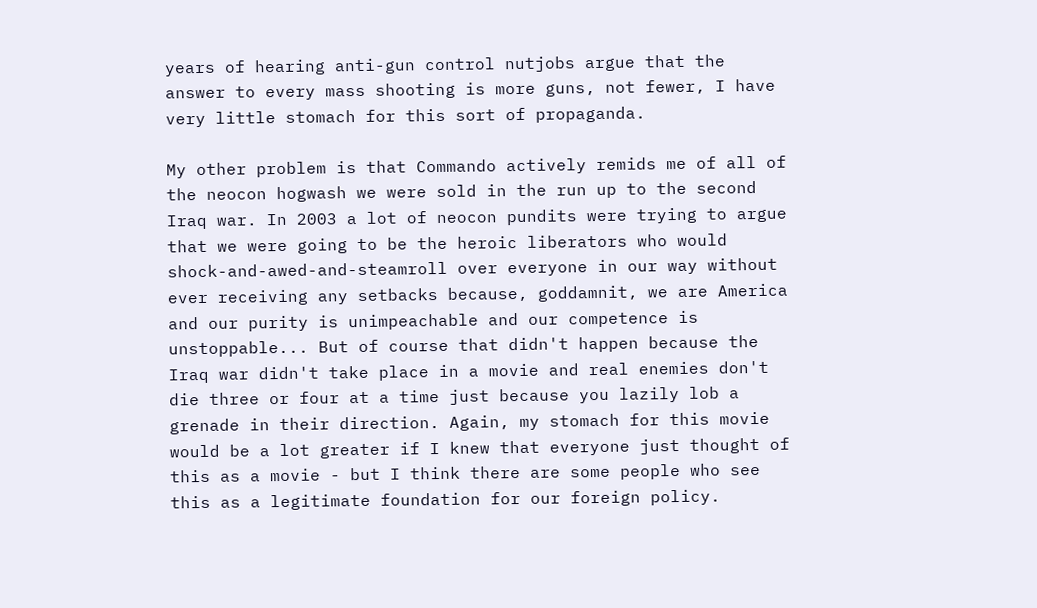years of hearing anti-gun control nutjobs argue that the answer to every mass shooting is more guns, not fewer, I have very little stomach for this sort of propaganda.

My other problem is that Commando actively remids me of all of the neocon hogwash we were sold in the run up to the second Iraq war. In 2003 a lot of neocon pundits were trying to argue that we were going to be the heroic liberators who would shock-and-awed-and-steamroll over everyone in our way without ever receiving any setbacks because, goddamnit, we are America and our purity is unimpeachable and our competence is unstoppable... But of course that didn't happen because the Iraq war didn't take place in a movie and real enemies don't die three or four at a time just because you lazily lob a grenade in their direction. Again, my stomach for this movie would be a lot greater if I knew that everyone just thought of this as a movie - but I think there are some people who see this as a legitimate foundation for our foreign policy.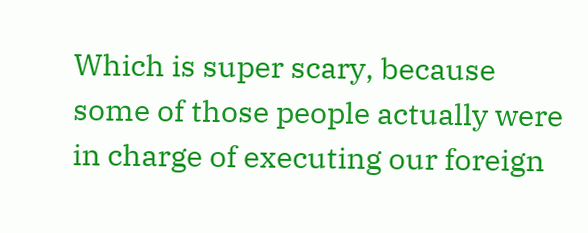Which is super scary, because some of those people actually were in charge of executing our foreign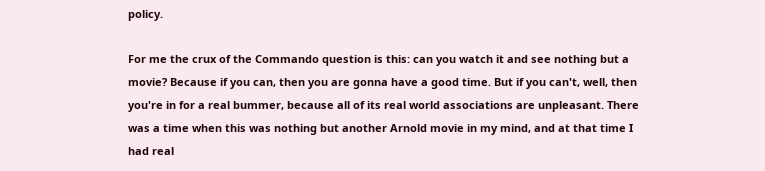policy.

For me the crux of the Commando question is this: can you watch it and see nothing but a movie? Because if you can, then you are gonna have a good time. But if you can't, well, then you're in for a real bummer, because all of its real world associations are unpleasant. There was a time when this was nothing but another Arnold movie in my mind, and at that time I had real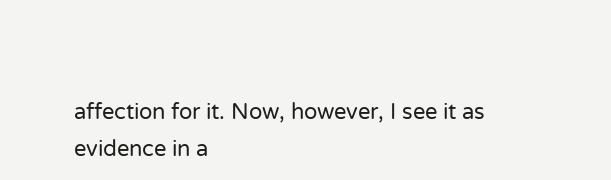affection for it. Now, however, I see it as evidence in a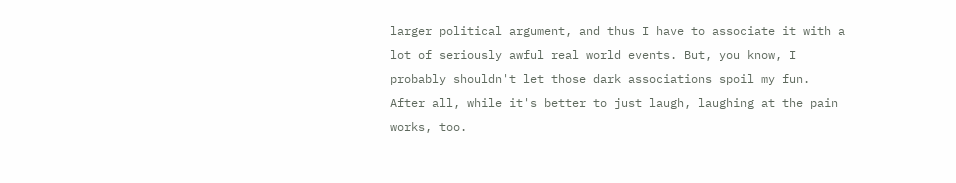larger political argument, and thus I have to associate it with a lot of seriously awful real world events. But, you know, I probably shouldn't let those dark associations spoil my fun. After all, while it's better to just laugh, laughing at the pain works, too.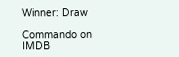Winner: Draw

Commando on IMDB